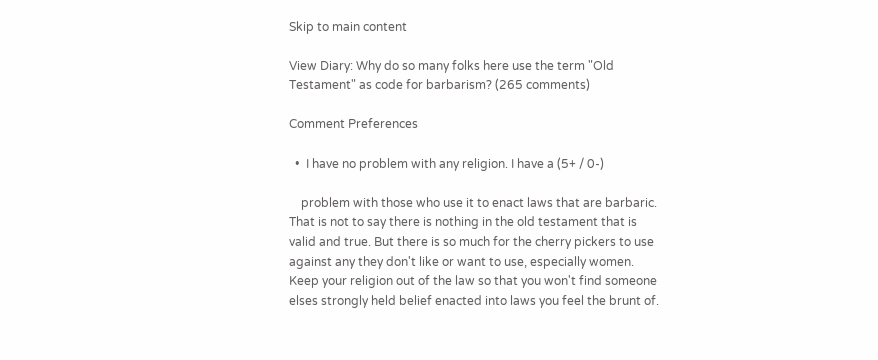Skip to main content

View Diary: Why do so many folks here use the term "Old Testament" as code for barbarism? (265 comments)

Comment Preferences

  •  I have no problem with any religion. I have a (5+ / 0-)

    problem with those who use it to enact laws that are barbaric. That is not to say there is nothing in the old testament that is valid and true. But there is so much for the cherry pickers to use against any they don't like or want to use, especially women. Keep your religion out of the law so that you won't find someone elses strongly held belief enacted into laws you feel the brunt of.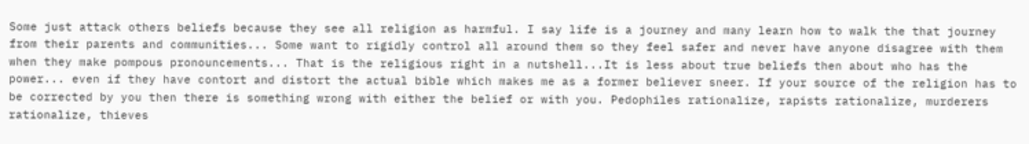Some just attack others beliefs because they see all religion as harmful. I say life is a journey and many learn how to walk the that journey from their parents and communities... Some want to rigidly control all around them so they feel safer and never have anyone disagree with them when they make pompous pronouncements... That is the religious right in a nutshell...It is less about true beliefs then about who has the power... even if they have contort and distort the actual bible which makes me as a former believer sneer. If your source of the religion has to be corrected by you then there is something wrong with either the belief or with you. Pedophiles rationalize, rapists rationalize, murderers rationalize, thieves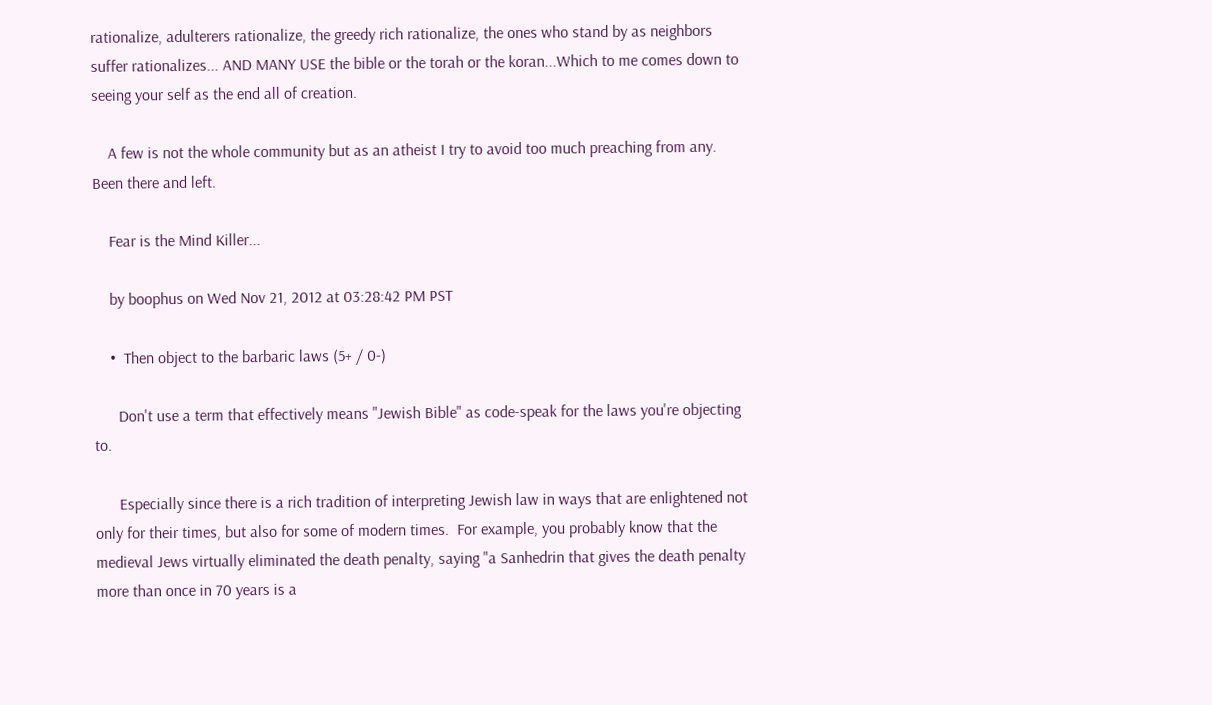rationalize, adulterers rationalize, the greedy rich rationalize, the ones who stand by as neighbors suffer rationalizes... AND MANY USE the bible or the torah or the koran...Which to me comes down to seeing your self as the end all of creation.

    A few is not the whole community but as an atheist I try to avoid too much preaching from any. Been there and left.

    Fear is the Mind Killer...

    by boophus on Wed Nov 21, 2012 at 03:28:42 PM PST

    •  Then object to the barbaric laws (5+ / 0-)

      Don't use a term that effectively means "Jewish Bible" as code-speak for the laws you're objecting to.

      Especially since there is a rich tradition of interpreting Jewish law in ways that are enlightened not only for their times, but also for some of modern times.  For example, you probably know that the medieval Jews virtually eliminated the death penalty, saying "a Sanhedrin that gives the death penalty more than once in 70 years is a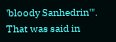'bloody Sanhedrin'".  That was said in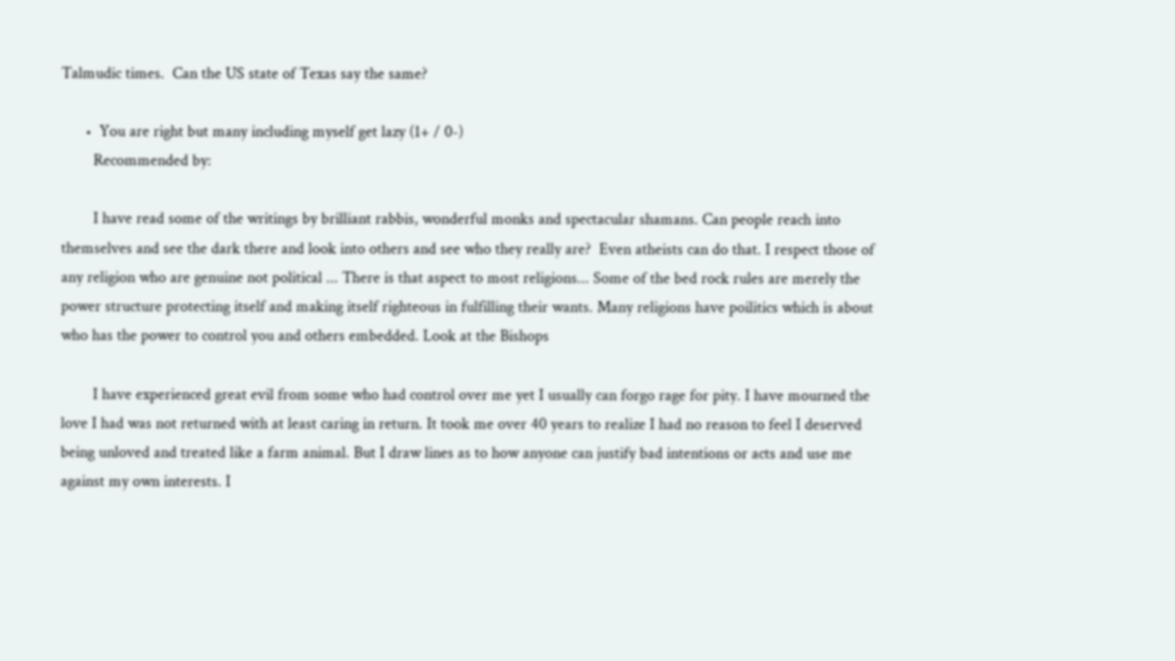Talmudic times.  Can the US state of Texas say the same?

      •  You are right but many including myself get lazy (1+ / 0-)
        Recommended by:

        I have read some of the writings by brilliant rabbis, wonderful monks and spectacular shamans. Can people reach into themselves and see the dark there and look into others and see who they really are?  Even atheists can do that. I respect those of any religion who are genuine not political ... There is that aspect to most religions... Some of the bed rock rules are merely the power structure protecting itself and making itself righteous in fulfilling their wants. Many religions have poilitics which is about who has the power to control you and others embedded. Look at the Bishops

        I have experienced great evil from some who had control over me yet I usually can forgo rage for pity. I have mourned the love I had was not returned with at least caring in return. It took me over 40 years to realize I had no reason to feel I deserved being unloved and treated like a farm animal. But I draw lines as to how anyone can justify bad intentions or acts and use me against my own interests. I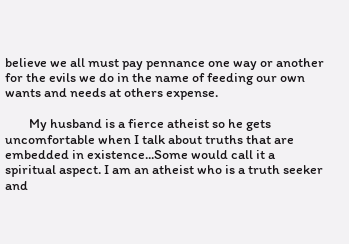believe we all must pay pennance one way or another for the evils we do in the name of feeding our own wants and needs at others expense.

        My husband is a fierce atheist so he gets uncomfortable when I talk about truths that are embedded in existence...Some would call it a spiritual aspect. I am an atheist who is a truth seeker and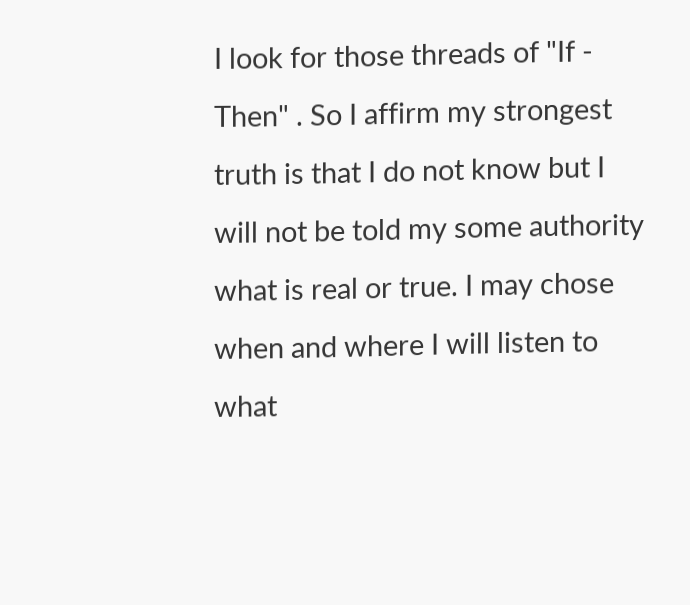I look for those threads of "If - Then" . So I affirm my strongest truth is that I do not know but I will not be told my some authority what is real or true. I may chose when and where I will listen to what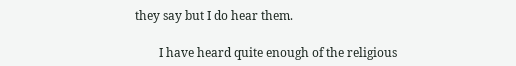they say but I do hear them.

        I have heard quite enough of the religious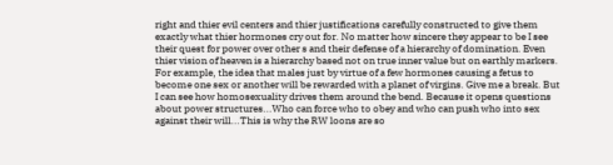right and thier evil centers and thier justifications carefully constructed to give them exactly what thier hormones cry out for. No matter how sincere they appear to be I see their quest for power over other s and their defense of a hierarchy of domination. Even thier vision of heaven is a hierarchy based not on true inner value but on earthly markers. For example, the idea that males just by virtue of a few hormones causing a fetus to become one sex or another will be rewarded with a planet of virgins. Give me a break. But I can see how homosexuality drives them around the bend. Because it opens questions about power structures...Who can force who to obey and who can push who into sex against their will...This is why the RW loons are so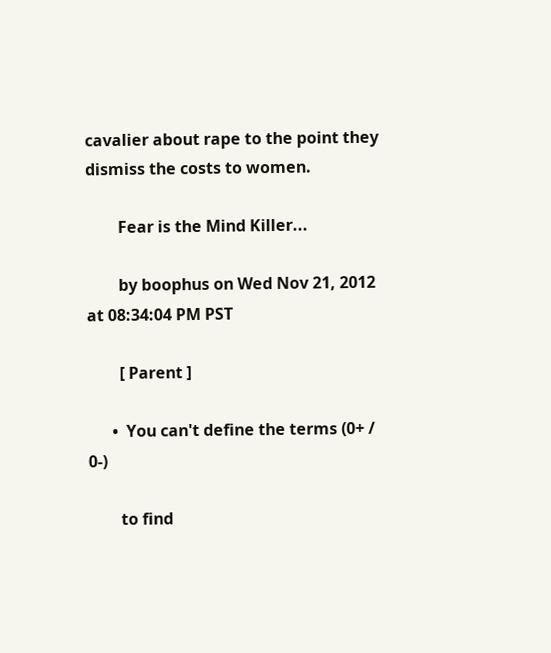cavalier about rape to the point they dismiss the costs to women.

        Fear is the Mind Killer...

        by boophus on Wed Nov 21, 2012 at 08:34:04 PM PST

        [ Parent ]

      •  You can't define the terms (0+ / 0-)

        to find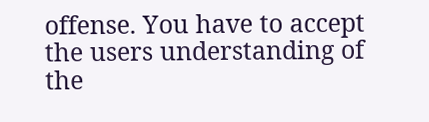offense. You have to accept the users understanding of the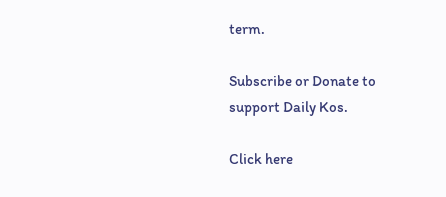term.

Subscribe or Donate to support Daily Kos.

Click here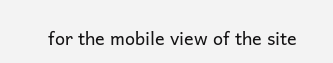for the mobile view of the site